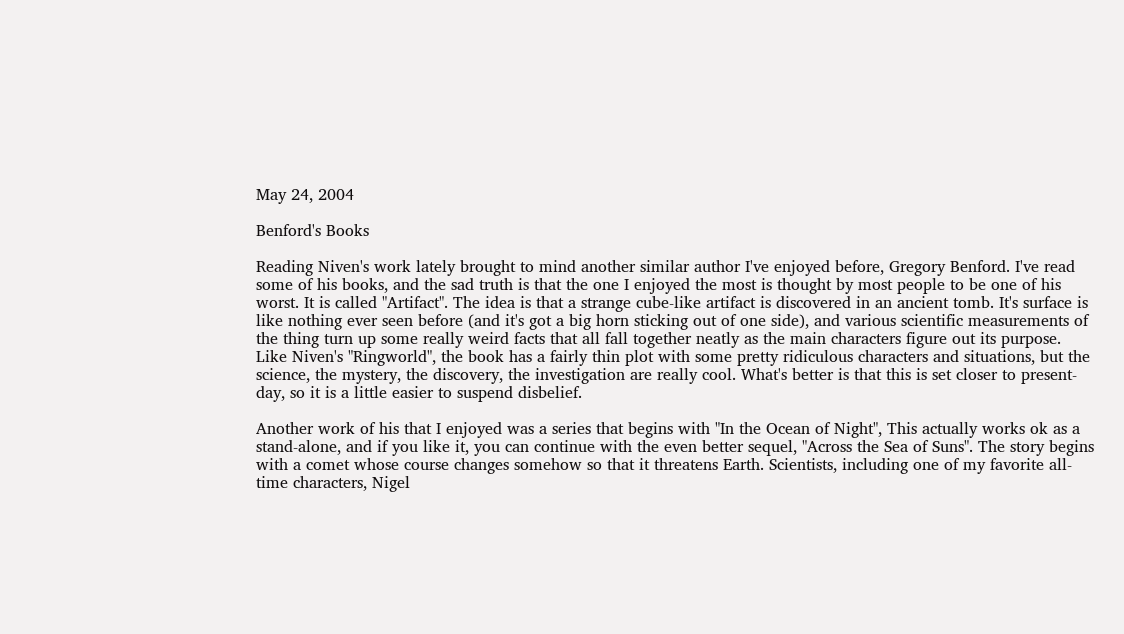May 24, 2004

Benford's Books

Reading Niven's work lately brought to mind another similar author I've enjoyed before, Gregory Benford. I've read some of his books, and the sad truth is that the one I enjoyed the most is thought by most people to be one of his worst. It is called "Artifact". The idea is that a strange cube-like artifact is discovered in an ancient tomb. It's surface is like nothing ever seen before (and it's got a big horn sticking out of one side), and various scientific measurements of the thing turn up some really weird facts that all fall together neatly as the main characters figure out its purpose. Like Niven's "Ringworld", the book has a fairly thin plot with some pretty ridiculous characters and situations, but the science, the mystery, the discovery, the investigation are really cool. What's better is that this is set closer to present-day, so it is a little easier to suspend disbelief.

Another work of his that I enjoyed was a series that begins with "In the Ocean of Night", This actually works ok as a stand-alone, and if you like it, you can continue with the even better sequel, "Across the Sea of Suns". The story begins with a comet whose course changes somehow so that it threatens Earth. Scientists, including one of my favorite all-time characters, Nigel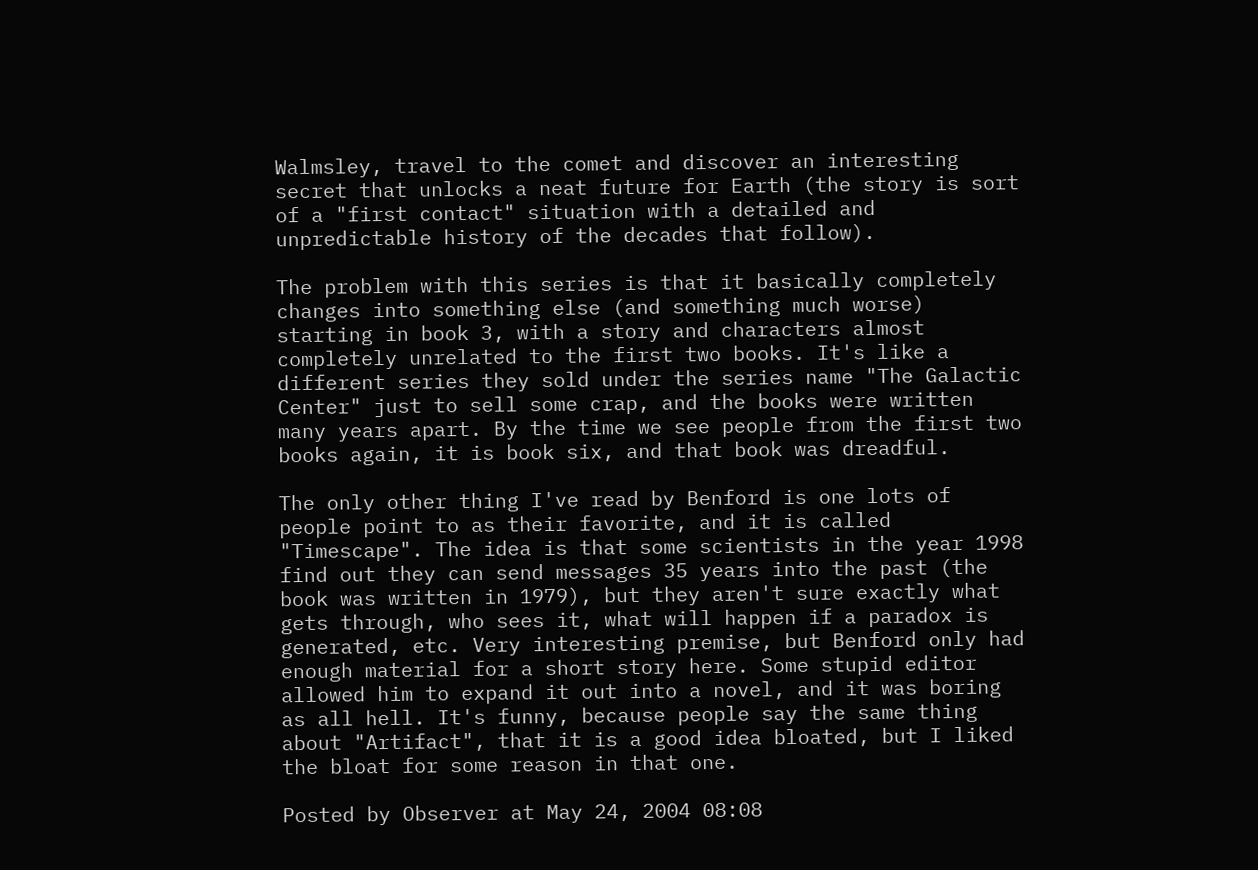Walmsley, travel to the comet and discover an interesting secret that unlocks a neat future for Earth (the story is sort of a "first contact" situation with a detailed and unpredictable history of the decades that follow).

The problem with this series is that it basically completely changes into something else (and something much worse) starting in book 3, with a story and characters almost completely unrelated to the first two books. It's like a different series they sold under the series name "The Galactic Center" just to sell some crap, and the books were written many years apart. By the time we see people from the first two books again, it is book six, and that book was dreadful.

The only other thing I've read by Benford is one lots of people point to as their favorite, and it is called "Timescape". The idea is that some scientists in the year 1998 find out they can send messages 35 years into the past (the book was written in 1979), but they aren't sure exactly what gets through, who sees it, what will happen if a paradox is generated, etc. Very interesting premise, but Benford only had enough material for a short story here. Some stupid editor allowed him to expand it out into a novel, and it was boring as all hell. It's funny, because people say the same thing about "Artifact", that it is a good idea bloated, but I liked the bloat for some reason in that one.

Posted by Observer at May 24, 2004 08:08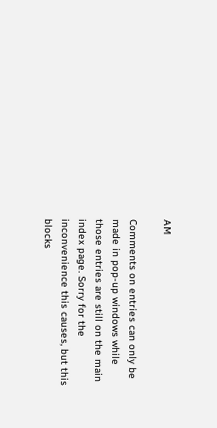AM

Comments on entries can only be made in pop-up windows while those entries are still on the main index page. Sorry for the inconvenience this causes, but this blocks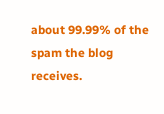about 99.99% of the spam the blog receives.